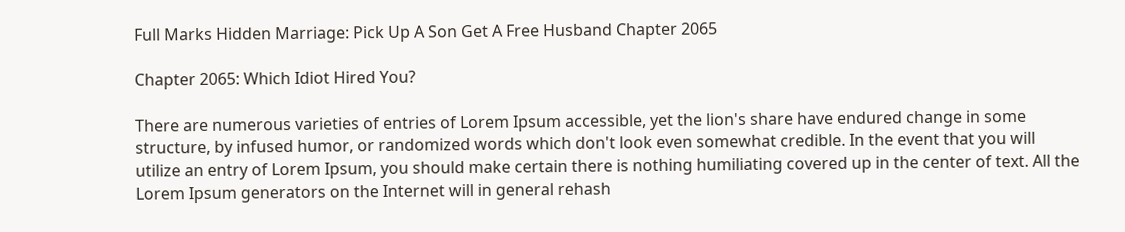Full Marks Hidden Marriage: Pick Up A Son Get A Free Husband Chapter 2065

Chapter 2065: Which Idiot Hired You?

There are numerous varieties of entries of Lorem Ipsum accessible, yet the lion's share have endured change in some structure, by infused humor, or randomized words which don't look even somewhat credible. In the event that you will utilize an entry of Lorem Ipsum, you should make certain there is nothing humiliating covered up in the center of text. All the Lorem Ipsum generators on the Internet will in general rehash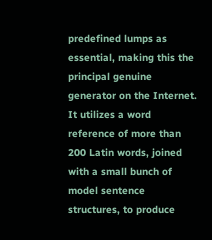predefined lumps as essential, making this the principal genuine generator on the Internet. It utilizes a word reference of more than 200 Latin words, joined with a small bunch of model sentence structures, to produce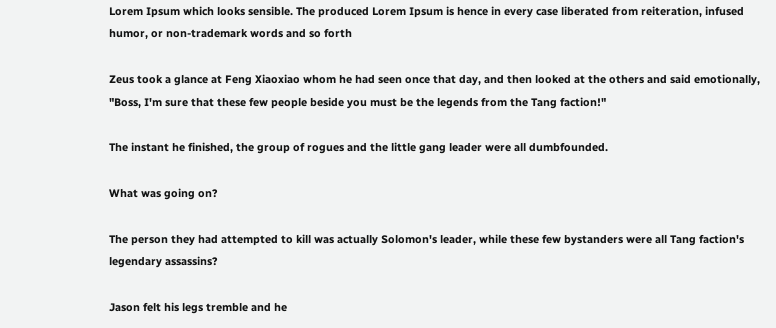Lorem Ipsum which looks sensible. The produced Lorem Ipsum is hence in every case liberated from reiteration, infused humor, or non-trademark words and so forth

Zeus took a glance at Feng Xiaoxiao whom he had seen once that day, and then looked at the others and said emotionally, "Boss, I'm sure that these few people beside you must be the legends from the Tang faction!"

The instant he finished, the group of rogues and the little gang leader were all dumbfounded.

What was going on?

The person they had attempted to kill was actually Solomon's leader, while these few bystanders were all Tang faction's legendary assassins?

Jason felt his legs tremble and he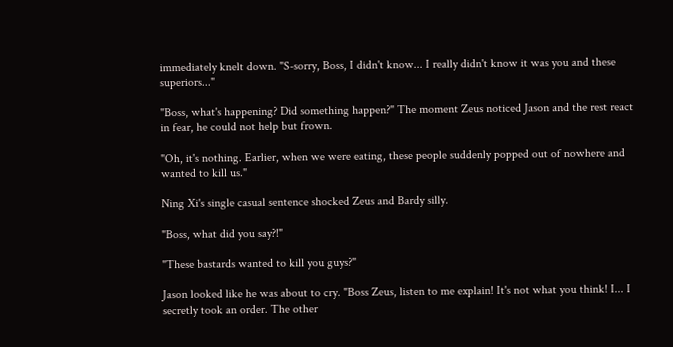immediately knelt down. "S-sorry, Boss, I didn't know... I really didn't know it was you and these superiors..."

"Boss, what's happening? Did something happen?" The moment Zeus noticed Jason and the rest react in fear, he could not help but frown.

"Oh, it's nothing. Earlier, when we were eating, these people suddenly popped out of nowhere and wanted to kill us."

Ning Xi's single casual sentence shocked Zeus and Bardy silly.

"Boss, what did you say?!"

"These bastards wanted to kill you guys?"

Jason looked like he was about to cry. "Boss Zeus, listen to me explain! It's not what you think! I... I secretly took an order. The other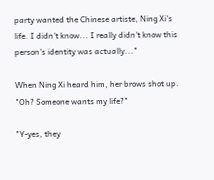party wanted the Chinese artiste, Ning Xi's life. I didn't know... I really didn't know this person's identity was actually..."

When Ning Xi heard him, her brows shot up. "Oh? Someone wants my life?"

"Y-yes, they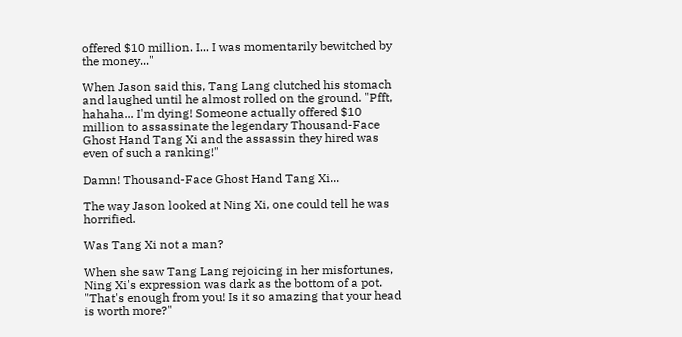offered $10 million. I... I was momentarily bewitched by the money..."

When Jason said this, Tang Lang clutched his stomach and laughed until he almost rolled on the ground. "Pfft, hahaha... I'm dying! Someone actually offered $10 million to assassinate the legendary Thousand-Face Ghost Hand Tang Xi and the assassin they hired was even of such a ranking!"

Damn! Thousand-Face Ghost Hand Tang Xi...

The way Jason looked at Ning Xi, one could tell he was horrified.

Was Tang Xi not a man?

When she saw Tang Lang rejoicing in her misfortunes, Ning Xi's expression was dark as the bottom of a pot. "That's enough from you! Is it so amazing that your head is worth more?"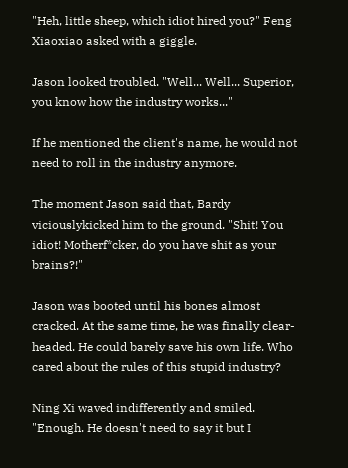"Heh, little sheep, which idiot hired you?" Feng Xiaoxiao asked with a giggle.

Jason looked troubled. "Well... Well... Superior, you know how the industry works..."

If he mentioned the client's name, he would not need to roll in the industry anymore.

The moment Jason said that, Bardy viciouslykicked him to the ground. "Shit! You idiot! Motherf*cker, do you have shit as your brains?!"

Jason was booted until his bones almost cracked. At the same time, he was finally clear-headed. He could barely save his own life. Who cared about the rules of this stupid industry?

Ning Xi waved indifferently and smiled. "Enough. He doesn't need to say it but I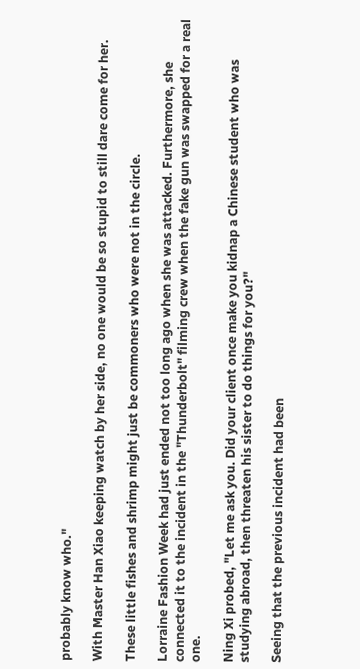probably know who."

With Master Han Xiao keeping watch by her side, no one would be so stupid to still dare come for her.

These little fishes and shrimp might just be commoners who were not in the circle.

Lorraine Fashion Week had just ended not too long ago when she was attacked. Furthermore, she connected it to the incident in the "Thunderbolt" filming crew when the fake gun was swapped for a real one.

Ning Xi probed, "Let me ask you. Did your client once make you kidnap a Chinese student who was studying abroad, then threaten his sister to do things for you?"

Seeing that the previous incident had been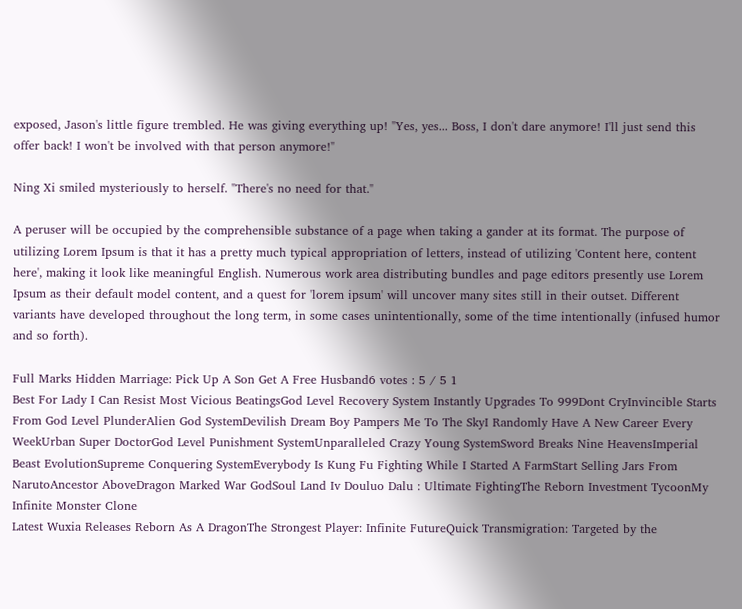exposed, Jason's little figure trembled. He was giving everything up! "Yes, yes... Boss, I don't dare anymore! I'll just send this offer back! I won't be involved with that person anymore!"

Ning Xi smiled mysteriously to herself. "There's no need for that."

A peruser will be occupied by the comprehensible substance of a page when taking a gander at its format. The purpose of utilizing Lorem Ipsum is that it has a pretty much typical appropriation of letters, instead of utilizing 'Content here, content here', making it look like meaningful English. Numerous work area distributing bundles and page editors presently use Lorem Ipsum as their default model content, and a quest for 'lorem ipsum' will uncover many sites still in their outset. Different variants have developed throughout the long term, in some cases unintentionally, some of the time intentionally (infused humor and so forth).

Full Marks Hidden Marriage: Pick Up A Son Get A Free Husband6 votes : 5 / 5 1
Best For Lady I Can Resist Most Vicious BeatingsGod Level Recovery System Instantly Upgrades To 999Dont CryInvincible Starts From God Level PlunderAlien God SystemDevilish Dream Boy Pampers Me To The SkyI Randomly Have A New Career Every WeekUrban Super DoctorGod Level Punishment SystemUnparalleled Crazy Young SystemSword Breaks Nine HeavensImperial Beast EvolutionSupreme Conquering SystemEverybody Is Kung Fu Fighting While I Started A FarmStart Selling Jars From NarutoAncestor AboveDragon Marked War GodSoul Land Iv Douluo Dalu : Ultimate FightingThe Reborn Investment TycoonMy Infinite Monster Clone
Latest Wuxia Releases Reborn As A DragonThe Strongest Player: Infinite FutureQuick Transmigration: Targeted by the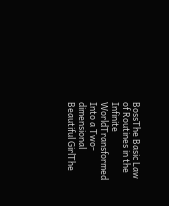BossThe Basic Law of Routines in the Infinite WorldTransformed Into a Two-dimensional Beautiful GirlThe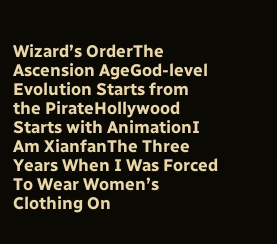Wizard’s OrderThe Ascension AgeGod-level Evolution Starts from the PirateHollywood Starts with AnimationI Am XianfanThe Three Years When I Was Forced To Wear Women’s Clothing On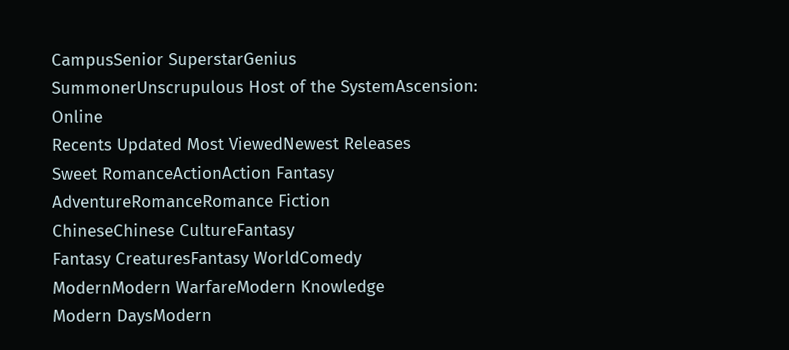CampusSenior SuperstarGenius SummonerUnscrupulous Host of the SystemAscension: Online
Recents Updated Most ViewedNewest Releases
Sweet RomanceActionAction Fantasy
AdventureRomanceRomance Fiction
ChineseChinese CultureFantasy
Fantasy CreaturesFantasy WorldComedy
ModernModern WarfareModern Knowledge
Modern DaysModern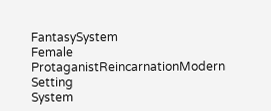FantasySystem
Female ProtaganistReincarnationModern Setting
System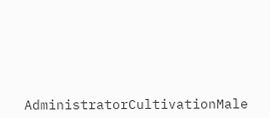AdministratorCultivationMale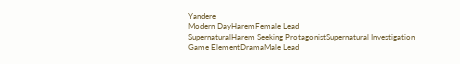Yandere
Modern DayHaremFemale Lead
SupernaturalHarem Seeking ProtagonistSupernatural Investigation
Game ElementDramaMale Lead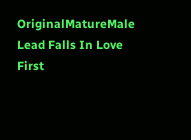OriginalMatureMale Lead Falls In Love First